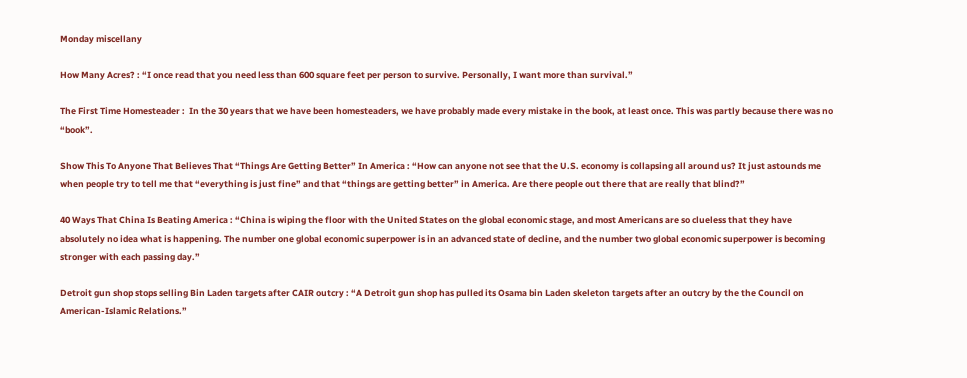Monday miscellany

How Many Acres? : “I once read that you need less than 600 square feet per person to survive. Personally, I want more than survival.”

The First Time Homesteader :  In the 30 years that we have been homesteaders, we have probably made every mistake in the book, at least once. This was partly because there was no “book”.

Show This To Anyone That Believes That “Things Are Getting Better” In America : “How can anyone not see that the U.S. economy is collapsing all around us? It just astounds me when people try to tell me that “everything is just fine” and that “things are getting better” in America. Are there people out there that are really that blind?”

40 Ways That China Is Beating America : “China is wiping the floor with the United States on the global economic stage, and most Americans are so clueless that they have absolutely no idea what is happening. The number one global economic superpower is in an advanced state of decline, and the number two global economic superpower is becoming stronger with each passing day.”

Detroit gun shop stops selling Bin Laden targets after CAIR outcry : “A Detroit gun shop has pulled its Osama bin Laden skeleton targets after an outcry by the the Council on American-Islamic Relations.”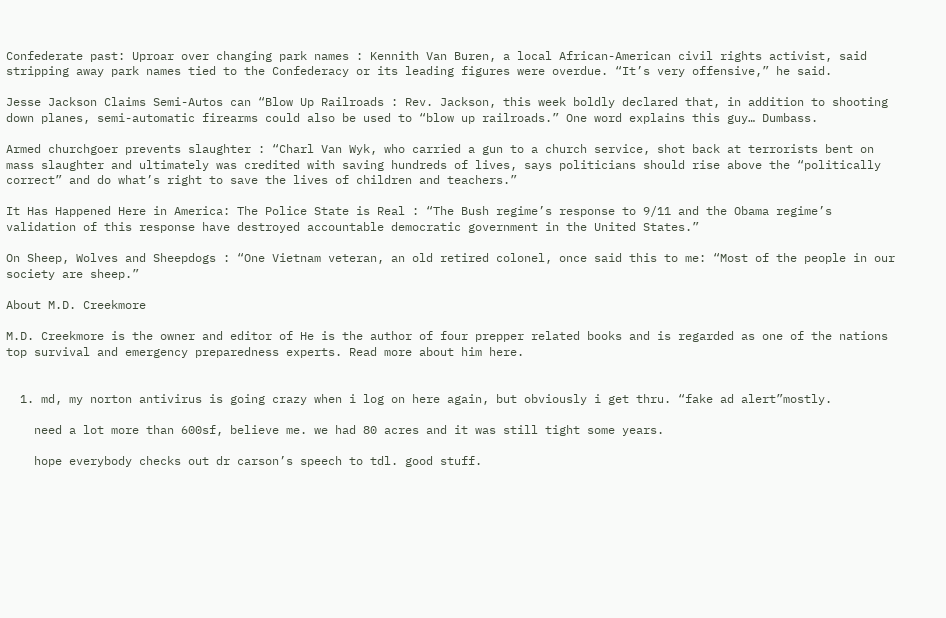Confederate past: Uproar over changing park names : Kennith Van Buren, a local African-American civil rights activist, said stripping away park names tied to the Confederacy or its leading figures were overdue. “It’s very offensive,” he said.

Jesse Jackson Claims Semi-Autos can “Blow Up Railroads : Rev. Jackson, this week boldly declared that, in addition to shooting down planes, semi-automatic firearms could also be used to “blow up railroads.” One word explains this guy… Dumbass.

Armed churchgoer prevents slaughter : “Charl Van Wyk, who carried a gun to a church service, shot back at terrorists bent on mass slaughter and ultimately was credited with saving hundreds of lives, says politicians should rise above the “politically correct” and do what’s right to save the lives of children and teachers.”

It Has Happened Here in America: The Police State is Real : “The Bush regime’s response to 9/11 and the Obama regime’s validation of this response have destroyed accountable democratic government in the United States.”

On Sheep, Wolves and Sheepdogs : “One Vietnam veteran, an old retired colonel, once said this to me: “Most of the people in our society are sheep.”

About M.D. Creekmore

M.D. Creekmore is the owner and editor of He is the author of four prepper related books and is regarded as one of the nations top survival and emergency preparedness experts. Read more about him here.


  1. md, my norton antivirus is going crazy when i log on here again, but obviously i get thru. “fake ad alert”mostly.

    need a lot more than 600sf, believe me. we had 80 acres and it was still tight some years.

    hope everybody checks out dr carson’s speech to tdl. good stuff.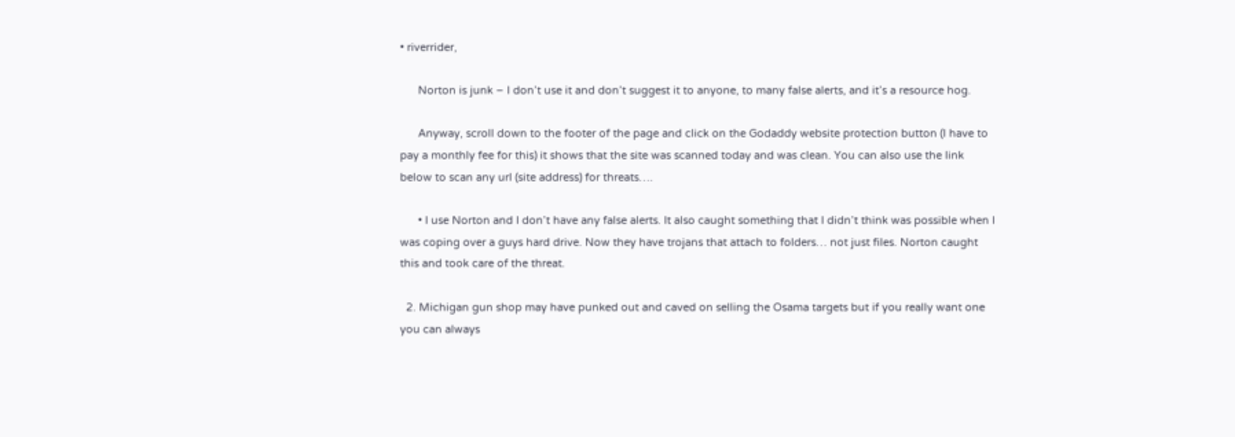• riverrider,

      Norton is junk – I don’t use it and don’t suggest it to anyone, to many false alerts, and it’s a resource hog.

      Anyway, scroll down to the footer of the page and click on the Godaddy website protection button (I have to pay a monthly fee for this) it shows that the site was scanned today and was clean. You can also use the link below to scan any url (site address) for threats….

      • I use Norton and I don’t have any false alerts. It also caught something that I didn’t think was possible when I was coping over a guys hard drive. Now they have trojans that attach to folders… not just files. Norton caught this and took care of the threat.

  2. Michigan gun shop may have punked out and caved on selling the Osama targets but if you really want one you can always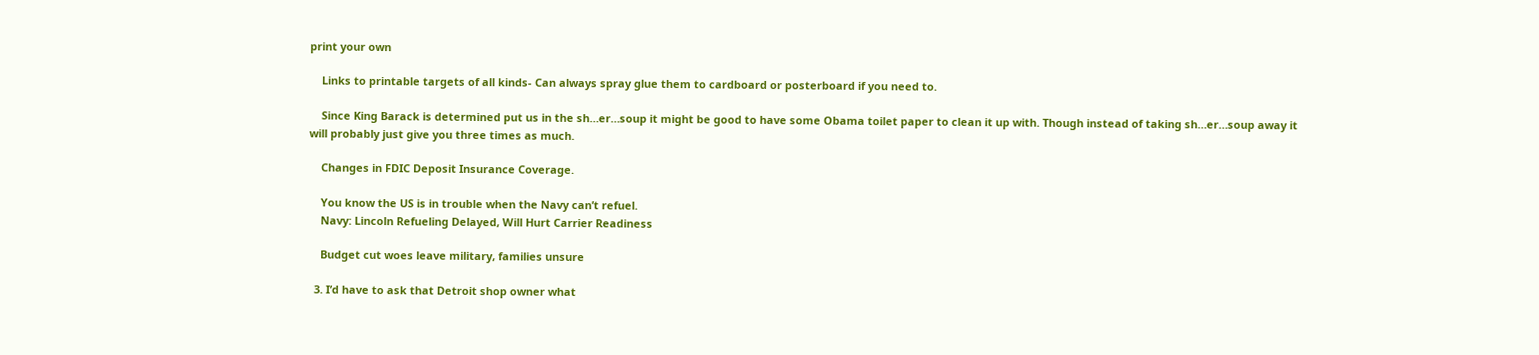print your own

    Links to printable targets of all kinds- Can always spray glue them to cardboard or posterboard if you need to.

    Since King Barack is determined put us in the sh…er…soup it might be good to have some Obama toilet paper to clean it up with. Though instead of taking sh…er…soup away it will probably just give you three times as much.

    Changes in FDIC Deposit Insurance Coverage.

    You know the US is in trouble when the Navy can’t refuel.
    Navy: Lincoln Refueling Delayed, Will Hurt Carrier Readiness

    Budget cut woes leave military, families unsure

  3. I’d have to ask that Detroit shop owner what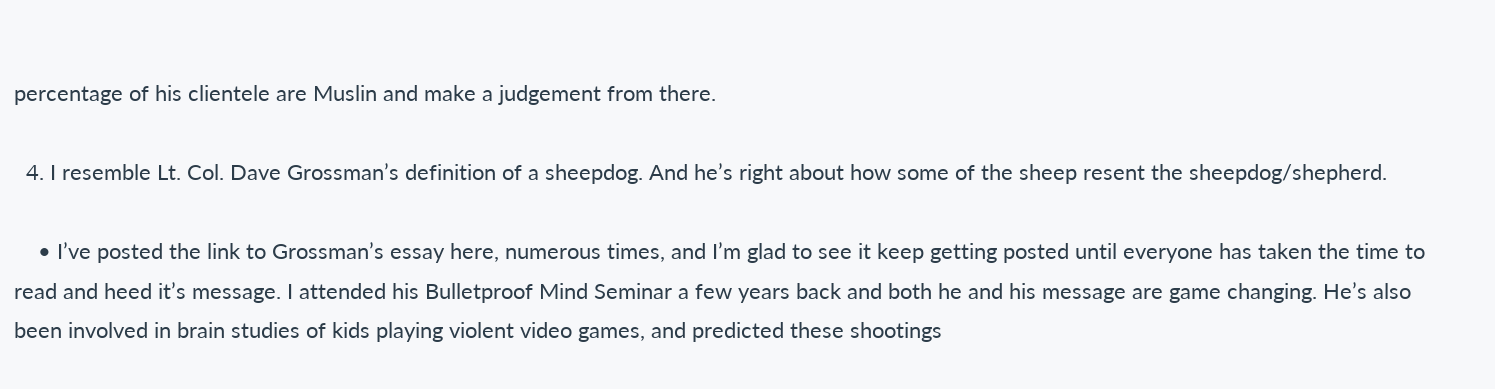percentage of his clientele are Muslin and make a judgement from there.

  4. I resemble Lt. Col. Dave Grossman’s definition of a sheepdog. And he’s right about how some of the sheep resent the sheepdog/shepherd.

    • I’ve posted the link to Grossman’s essay here, numerous times, and I’m glad to see it keep getting posted until everyone has taken the time to read and heed it’s message. I attended his Bulletproof Mind Seminar a few years back and both he and his message are game changing. He’s also been involved in brain studies of kids playing violent video games, and predicted these shootings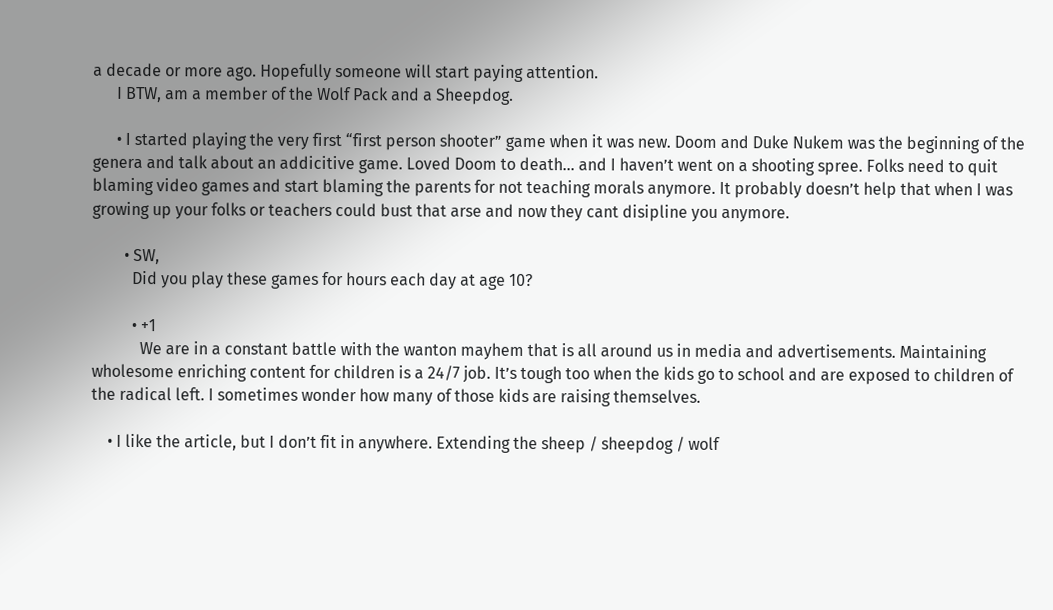a decade or more ago. Hopefully someone will start paying attention.
      I BTW, am a member of the Wolf Pack and a Sheepdog.

      • I started playing the very first “first person shooter” game when it was new. Doom and Duke Nukem was the beginning of the genera and talk about an addicitive game. Loved Doom to death… and I haven’t went on a shooting spree. Folks need to quit blaming video games and start blaming the parents for not teaching morals anymore. It probably doesn’t help that when I was growing up your folks or teachers could bust that arse and now they cant disipline you anymore.

        • SW,
          Did you play these games for hours each day at age 10?

          • +1
            We are in a constant battle with the wanton mayhem that is all around us in media and advertisements. Maintaining wholesome enriching content for children is a 24/7 job. It’s tough too when the kids go to school and are exposed to children of the radical left. I sometimes wonder how many of those kids are raising themselves.

    • I like the article, but I don’t fit in anywhere. Extending the sheep / sheepdog / wolf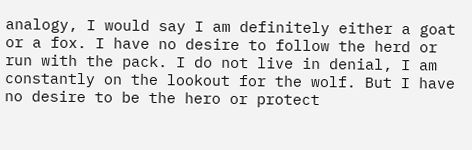analogy, I would say I am definitely either a goat or a fox. I have no desire to follow the herd or run with the pack. I do not live in denial, I am constantly on the lookout for the wolf. But I have no desire to be the hero or protect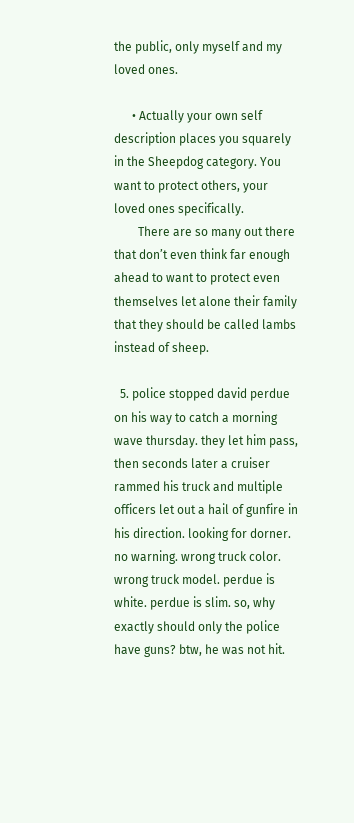the public, only myself and my loved ones.

      • Actually your own self description places you squarely in the Sheepdog category. You want to protect others, your loved ones specifically.
        There are so many out there that don’t even think far enough ahead to want to protect even themselves let alone their family that they should be called lambs instead of sheep.

  5. police stopped david perdue on his way to catch a morning wave thursday. they let him pass, then seconds later a cruiser rammed his truck and multiple officers let out a hail of gunfire in his direction. looking for dorner. no warning. wrong truck color. wrong truck model. perdue is white. perdue is slim. so, why exactly should only the police have guns? btw, he was not hit.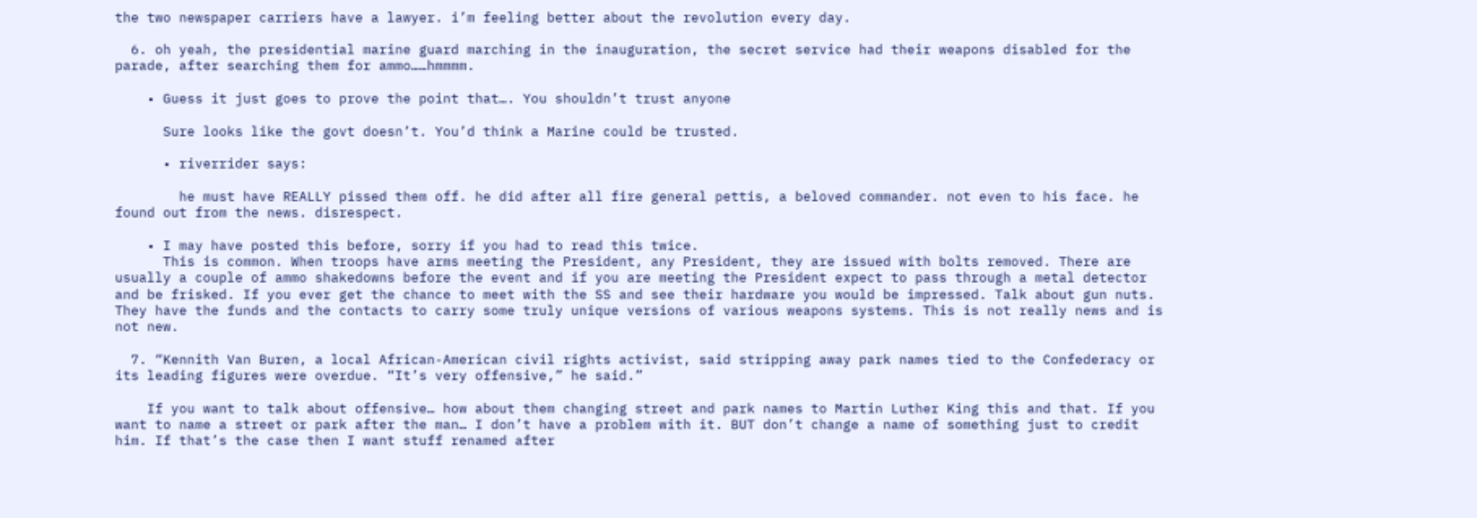the two newspaper carriers have a lawyer. i’m feeling better about the revolution every day.

  6. oh yeah, the presidential marine guard marching in the inauguration, the secret service had their weapons disabled for the parade, after searching them for ammo……hmmmm.

    • Guess it just goes to prove the point that…. You shouldn’t trust anyone

      Sure looks like the govt doesn’t. You’d think a Marine could be trusted.

      • riverrider says:

        he must have REALLY pissed them off. he did after all fire general pettis, a beloved commander. not even to his face. he found out from the news. disrespect.

    • I may have posted this before, sorry if you had to read this twice.
      This is common. When troops have arms meeting the President, any President, they are issued with bolts removed. There are usually a couple of ammo shakedowns before the event and if you are meeting the President expect to pass through a metal detector and be frisked. If you ever get the chance to meet with the SS and see their hardware you would be impressed. Talk about gun nuts. They have the funds and the contacts to carry some truly unique versions of various weapons systems. This is not really news and is not new.

  7. “Kennith Van Buren, a local African-American civil rights activist, said stripping away park names tied to the Confederacy or its leading figures were overdue. “It’s very offensive,” he said.”

    If you want to talk about offensive… how about them changing street and park names to Martin Luther King this and that. If you want to name a street or park after the man… I don’t have a problem with it. BUT don’t change a name of something just to credit him. If that’s the case then I want stuff renamed after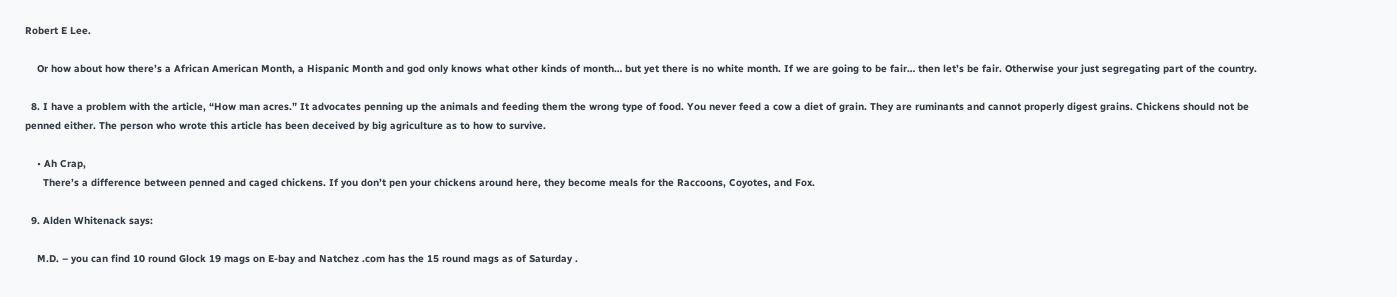Robert E Lee.

    Or how about how there’s a African American Month, a Hispanic Month and god only knows what other kinds of month… but yet there is no white month. If we are going to be fair… then let’s be fair. Otherwise your just segregating part of the country.

  8. I have a problem with the article, “How man acres.” It advocates penning up the animals and feeding them the wrong type of food. You never feed a cow a diet of grain. They are ruminants and cannot properly digest grains. Chickens should not be penned either. The person who wrote this article has been deceived by big agriculture as to how to survive.

    • Ah Crap,
      There’s a difference between penned and caged chickens. If you don’t pen your chickens around here, they become meals for the Raccoons, Coyotes, and Fox.

  9. Alden Whitenack says:

    M.D. – you can find 10 round Glock 19 mags on E-bay and Natchez .com has the 15 round mags as of Saturday .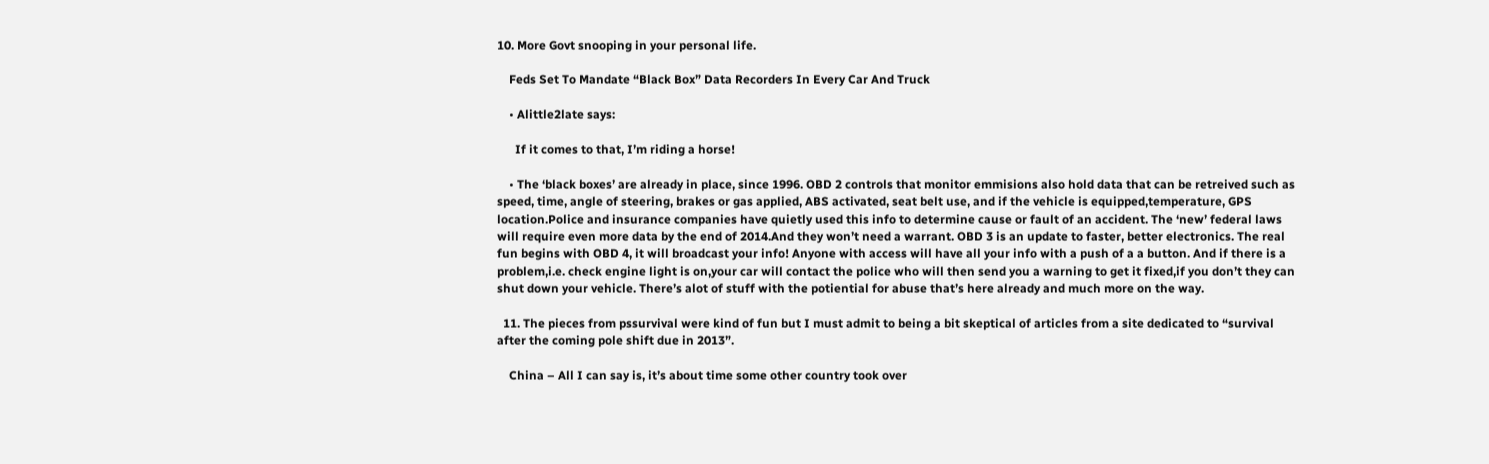10. More Govt snooping in your personal life.

    Feds Set To Mandate “Black Box” Data Recorders In Every Car And Truck

    • Alittle2late says:

      If it comes to that, I’m riding a horse!

    • The ‘black boxes’ are already in place, since 1996. OBD 2 controls that monitor emmisions also hold data that can be retreived such as speed, time, angle of steering, brakes or gas applied, ABS activated, seat belt use, and if the vehicle is equipped,temperature, GPS location.Police and insurance companies have quietly used this info to determine cause or fault of an accident. The ‘new’ federal laws will require even more data by the end of 2014.And they won’t need a warrant. OBD 3 is an update to faster, better electronics. The real fun begins with OBD 4, it will broadcast your info! Anyone with access will have all your info with a push of a a button. And if there is a problem,i.e. check engine light is on,your car will contact the police who will then send you a warning to get it fixed,if you don’t they can shut down your vehicle. There’s alot of stuff with the potiential for abuse that’s here already and much more on the way.

  11. The pieces from pssurvival were kind of fun but I must admit to being a bit skeptical of articles from a site dedicated to “survival after the coming pole shift due in 2013”.

    China – All I can say is, it’s about time some other country took over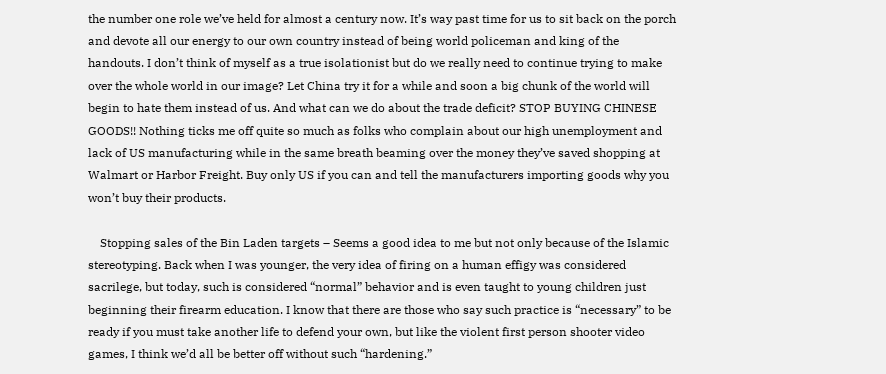the number one role we’ve held for almost a century now. It’s way past time for us to sit back on the porch and devote all our energy to our own country instead of being world policeman and king of the handouts. I don’t think of myself as a true isolationist but do we really need to continue trying to make over the whole world in our image? Let China try it for a while and soon a big chunk of the world will begin to hate them instead of us. And what can we do about the trade deficit? STOP BUYING CHINESE GOODS!! Nothing ticks me off quite so much as folks who complain about our high unemployment and lack of US manufacturing while in the same breath beaming over the money they’ve saved shopping at Walmart or Harbor Freight. Buy only US if you can and tell the manufacturers importing goods why you won’t buy their products.

    Stopping sales of the Bin Laden targets – Seems a good idea to me but not only because of the Islamic stereotyping. Back when I was younger, the very idea of firing on a human effigy was considered sacrilege, but today, such is considered “normal” behavior and is even taught to young children just beginning their firearm education. I know that there are those who say such practice is “necessary” to be ready if you must take another life to defend your own, but like the violent first person shooter video games, I think we’d all be better off without such “hardening.”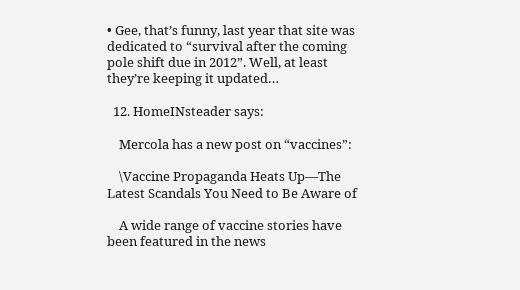• Gee, that’s funny, last year that site was dedicated to “survival after the coming pole shift due in 2012”. Well, at least they’re keeping it updated…

  12. HomeINsteader says:

    Mercola has a new post on “vaccines”:

    \Vaccine Propaganda Heats Up—The Latest Scandals You Need to Be Aware of

    A wide range of vaccine stories have been featured in the news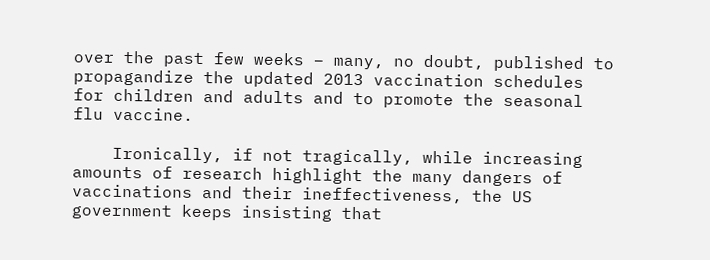over the past few weeks – many, no doubt, published to propagandize the updated 2013 vaccination schedules for children and adults and to promote the seasonal flu vaccine.

    Ironically, if not tragically, while increasing amounts of research highlight the many dangers of vaccinations and their ineffectiveness, the US government keeps insisting that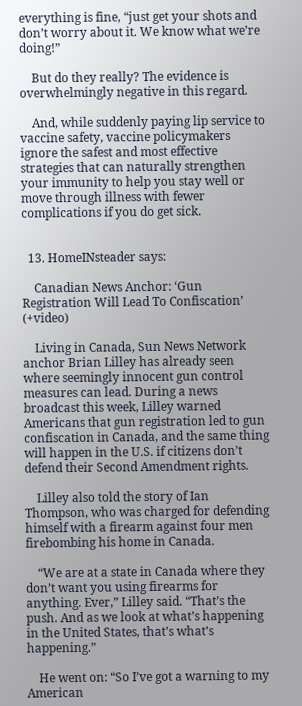everything is fine, “just get your shots and don’t worry about it. We know what we’re doing!”

    But do they really? The evidence is overwhelmingly negative in this regard.

    And, while suddenly paying lip service to vaccine safety, vaccine policymakers ignore the safest and most effective strategies that can naturally strengthen your immunity to help you stay well or move through illness with fewer complications if you do get sick.


  13. HomeINsteader says:

    Canadian News Anchor: ‘Gun Registration Will Lead To Confiscation’ (+video)

    Living in Canada, Sun News Network anchor Brian Lilley has already seen where seemingly innocent gun control measures can lead. During a news broadcast this week, Lilley warned Americans that gun registration led to gun confiscation in Canada, and the same thing will happen in the U.S. if citizens don’t defend their Second Amendment rights.

    Lilley also told the story of Ian Thompson, who was charged for defending himself with a firearm against four men firebombing his home in Canada.

    “We are at a state in Canada where they don’t want you using firearms for anything. Ever,” Lilley said. “That’s the push. And as we look at what’s happening in the United States, that’s what’s happening.”

    He went on: “So I’ve got a warning to my American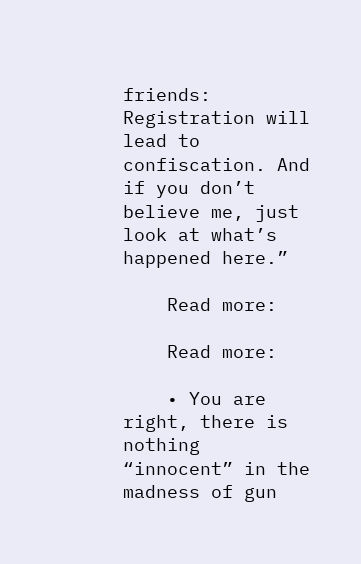friends: Registration will lead to confiscation. And if you don’t believe me, just look at what’s happened here.”

    Read more:

    Read more:

    • You are right, there is nothing “innocent” in the madness of gun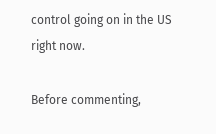control going on in the US right now.

Before commenting,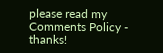please read my Comments Policy - thanks!